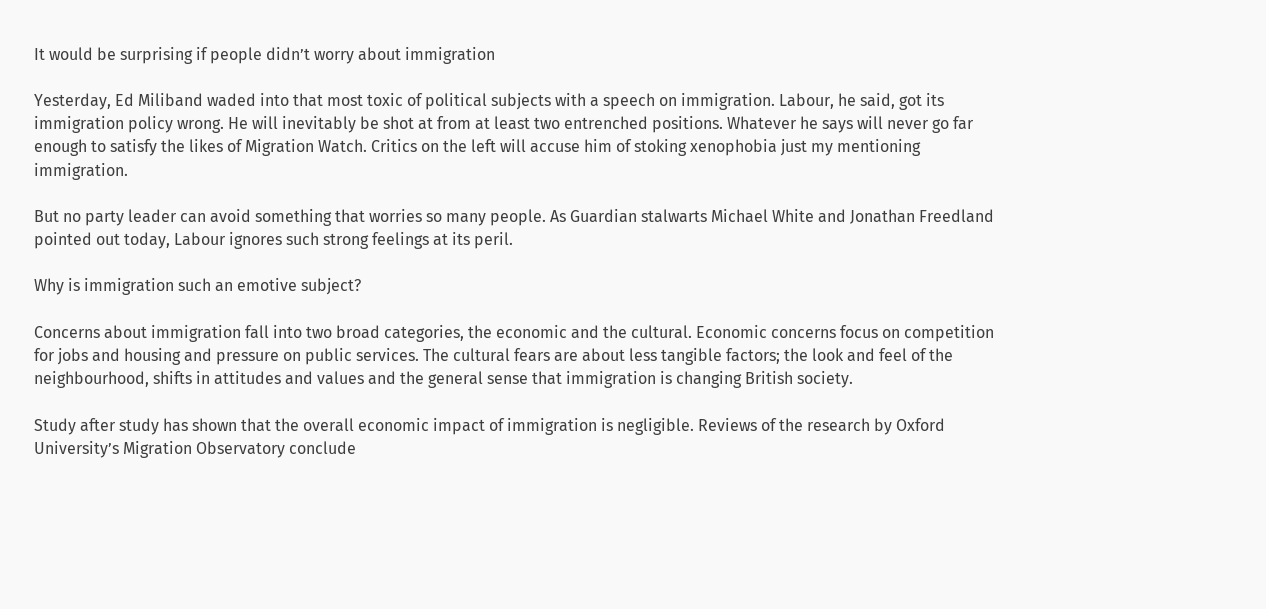It would be surprising if people didn’t worry about immigration

Yesterday, Ed Miliband waded into that most toxic of political subjects with a speech on immigration. Labour, he said, got its immigration policy wrong. He will inevitably be shot at from at least two entrenched positions. Whatever he says will never go far enough to satisfy the likes of Migration Watch. Critics on the left will accuse him of stoking xenophobia just my mentioning immigration.

But no party leader can avoid something that worries so many people. As Guardian stalwarts Michael White and Jonathan Freedland pointed out today, Labour ignores such strong feelings at its peril.

Why is immigration such an emotive subject?

Concerns about immigration fall into two broad categories, the economic and the cultural. Economic concerns focus on competition for jobs and housing and pressure on public services. The cultural fears are about less tangible factors; the look and feel of the neighbourhood, shifts in attitudes and values and the general sense that immigration is changing British society.

Study after study has shown that the overall economic impact of immigration is negligible. Reviews of the research by Oxford University’s Migration Observatory conclude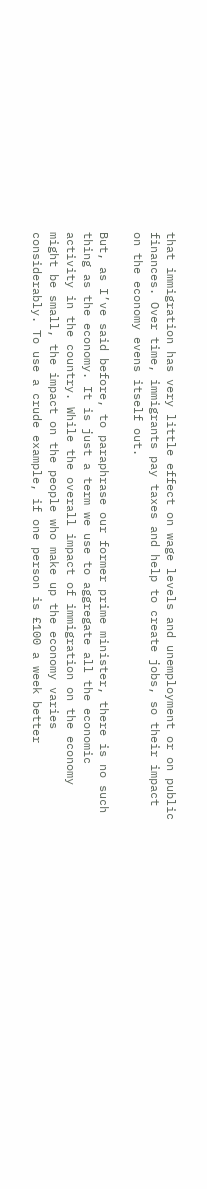that immigration has very little effect on wage levels and unemployment or on public finances. Over time, immigrants pay taxes and help to create jobs, so their impact on the economy evens itself out.

But, as I’ve said before, to paraphrase our former prime minister, there is no such thing as the economy. It is just a term we use to aggregate all the economic activity in the country. While the overall impact of immigration on the economy might be small, the impact on the people who make up the economy varies considerably. To use a crude example, if one person is £100 a week better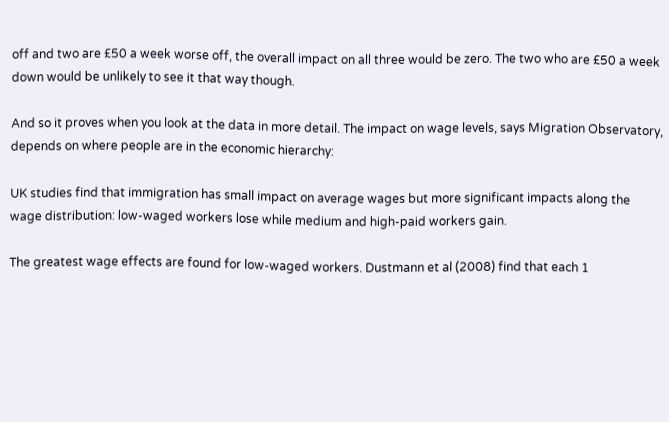off and two are £50 a week worse off, the overall impact on all three would be zero. The two who are £50 a week down would be unlikely to see it that way though.

And so it proves when you look at the data in more detail. The impact on wage levels, says Migration Observatory, depends on where people are in the economic hierarchy:

UK studies find that immigration has small impact on average wages but more significant impacts along the wage distribution: low-waged workers lose while medium and high-paid workers gain.

The greatest wage effects are found for low-waged workers. Dustmann et al (2008) find that each 1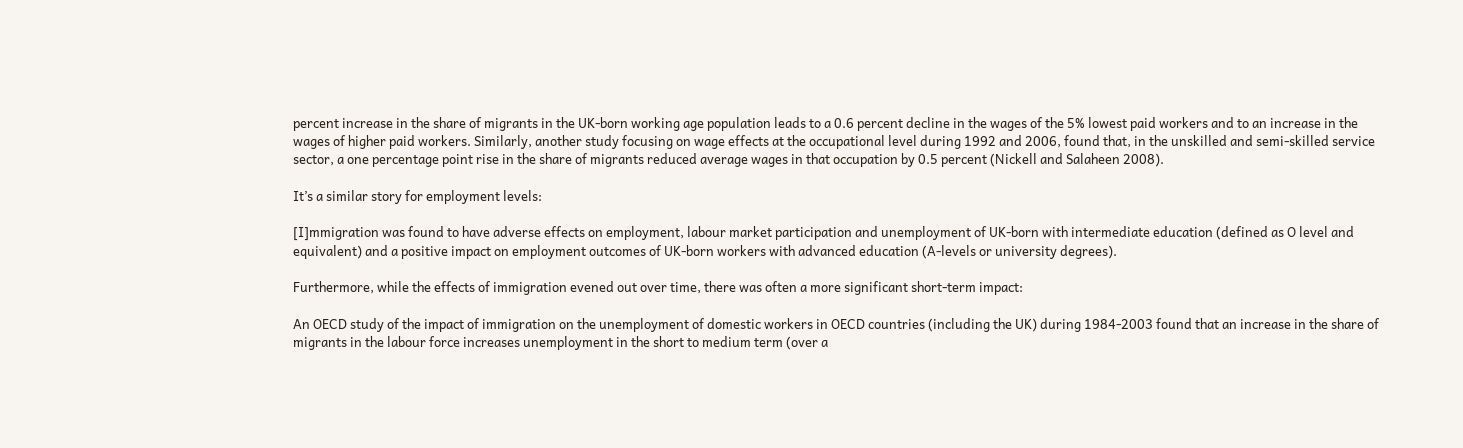percent increase in the share of migrants in the UK-born working age population leads to a 0.6 percent decline in the wages of the 5% lowest paid workers and to an increase in the wages of higher paid workers. Similarly, another study focusing on wage effects at the occupational level during 1992 and 2006, found that, in the unskilled and semi-skilled service sector, a one percentage point rise in the share of migrants reduced average wages in that occupation by 0.5 percent (Nickell and Salaheen 2008).

It’s a similar story for employment levels:

[I]mmigration was found to have adverse effects on employment, labour market participation and unemployment of UK-born with intermediate education (defined as O level and equivalent) and a positive impact on employment outcomes of UK-born workers with advanced education (A-levels or university degrees).

Furthermore, while the effects of immigration evened out over time, there was often a more significant short-term impact:

An OECD study of the impact of immigration on the unemployment of domestic workers in OECD countries (including the UK) during 1984-2003 found that an increase in the share of migrants in the labour force increases unemployment in the short to medium term (over a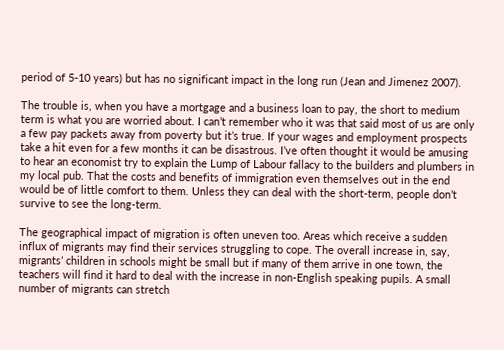period of 5-10 years) but has no significant impact in the long run (Jean and Jimenez 2007).

The trouble is, when you have a mortgage and a business loan to pay, the short to medium term is what you are worried about. I can’t remember who it was that said most of us are only a few pay packets away from poverty but it’s true. If your wages and employment prospects take a hit even for a few months it can be disastrous. I’ve often thought it would be amusing to hear an economist try to explain the Lump of Labour fallacy to the builders and plumbers in my local pub. That the costs and benefits of immigration even themselves out in the end would be of little comfort to them. Unless they can deal with the short-term, people don’t survive to see the long-term.

The geographical impact of migration is often uneven too. Areas which receive a sudden influx of migrants may find their services struggling to cope. The overall increase in, say, migrants’ children in schools might be small but if many of them arrive in one town, the teachers will find it hard to deal with the increase in non-English speaking pupils. A small number of migrants can stretch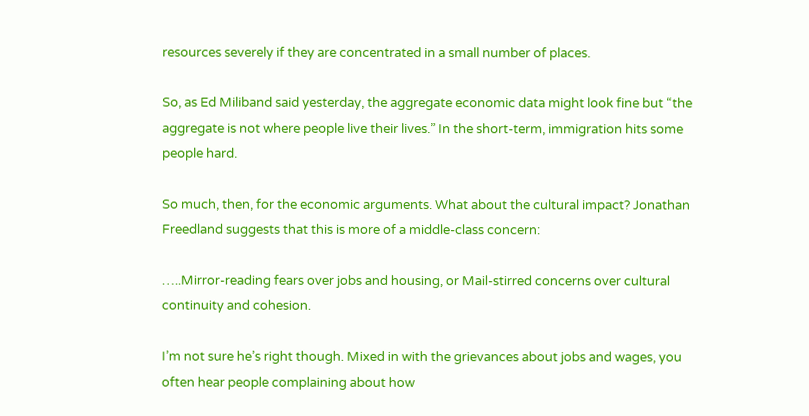resources severely if they are concentrated in a small number of places.

So, as Ed Miliband said yesterday, the aggregate economic data might look fine but “the aggregate is not where people live their lives.” In the short-term, immigration hits some people hard.

So much, then, for the economic arguments. What about the cultural impact? Jonathan Freedland suggests that this is more of a middle-class concern:

…..Mirror-reading fears over jobs and housing, or Mail-stirred concerns over cultural continuity and cohesion.

I’m not sure he’s right though. Mixed in with the grievances about jobs and wages, you often hear people complaining about how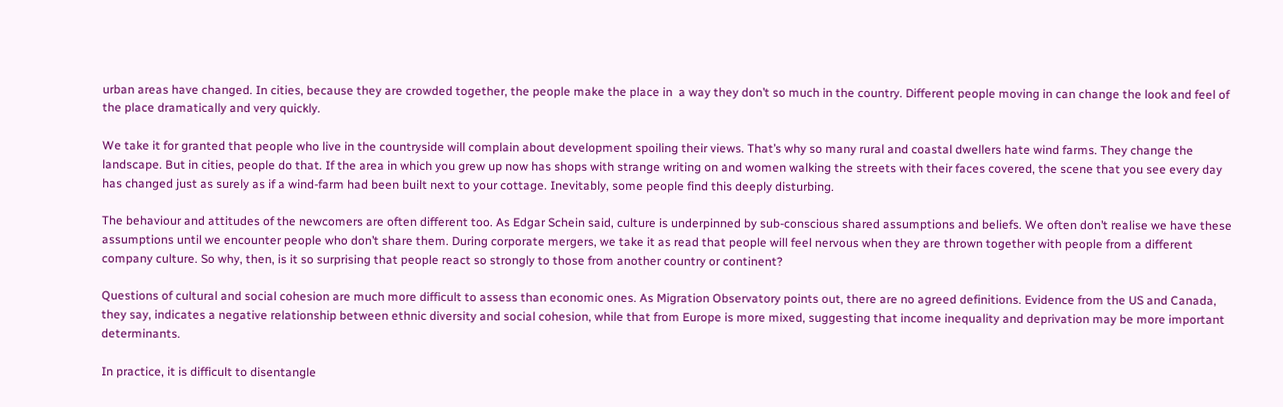urban areas have changed. In cities, because they are crowded together, the people make the place in  a way they don’t so much in the country. Different people moving in can change the look and feel of the place dramatically and very quickly.

We take it for granted that people who live in the countryside will complain about development spoiling their views. That’s why so many rural and coastal dwellers hate wind farms. They change the landscape. But in cities, people do that. If the area in which you grew up now has shops with strange writing on and women walking the streets with their faces covered, the scene that you see every day has changed just as surely as if a wind-farm had been built next to your cottage. Inevitably, some people find this deeply disturbing.

The behaviour and attitudes of the newcomers are often different too. As Edgar Schein said, culture is underpinned by sub-conscious shared assumptions and beliefs. We often don’t realise we have these assumptions until we encounter people who don’t share them. During corporate mergers, we take it as read that people will feel nervous when they are thrown together with people from a different company culture. So why, then, is it so surprising that people react so strongly to those from another country or continent?

Questions of cultural and social cohesion are much more difficult to assess than economic ones. As Migration Observatory points out, there are no agreed definitions. Evidence from the US and Canada, they say, indicates a negative relationship between ethnic diversity and social cohesion, while that from Europe is more mixed, suggesting that income inequality and deprivation may be more important determinants.

In practice, it is difficult to disentangle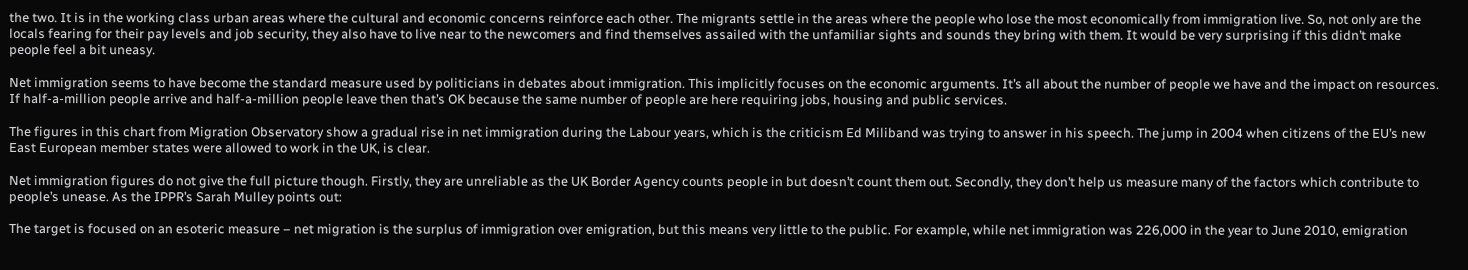the two. It is in the working class urban areas where the cultural and economic concerns reinforce each other. The migrants settle in the areas where the people who lose the most economically from immigration live. So, not only are the locals fearing for their pay levels and job security, they also have to live near to the newcomers and find themselves assailed with the unfamiliar sights and sounds they bring with them. It would be very surprising if this didn’t make people feel a bit uneasy.

Net immigration seems to have become the standard measure used by politicians in debates about immigration. This implicitly focuses on the economic arguments. It’s all about the number of people we have and the impact on resources. If half-a-million people arrive and half-a-million people leave then that’s OK because the same number of people are here requiring jobs, housing and public services.

The figures in this chart from Migration Observatory show a gradual rise in net immigration during the Labour years, which is the criticism Ed Miliband was trying to answer in his speech. The jump in 2004 when citizens of the EU’s new East European member states were allowed to work in the UK, is clear.

Net immigration figures do not give the full picture though. Firstly, they are unreliable as the UK Border Agency counts people in but doesn’t count them out. Secondly, they don’t help us measure many of the factors which contribute to people’s unease. As the IPPR’s Sarah Mulley points out:

The target is focused on an esoteric measure – net migration is the surplus of immigration over emigration, but this means very little to the public. For example, while net immigration was 226,000 in the year to June 2010, emigration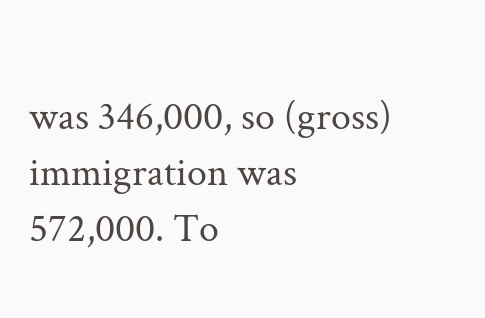was 346,000, so (gross) immigration was 572,000. To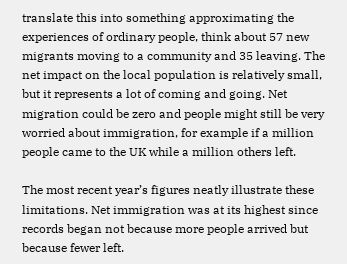translate this into something approximating the experiences of ordinary people, think about 57 new migrants moving to a community and 35 leaving. The net impact on the local population is relatively small, but it represents a lot of coming and going. Net migration could be zero and people might still be very worried about immigration, for example if a million people came to the UK while a million others left.

The most recent year’s figures neatly illustrate these limitations. Net immigration was at its highest since records began not because more people arrived but because fewer left.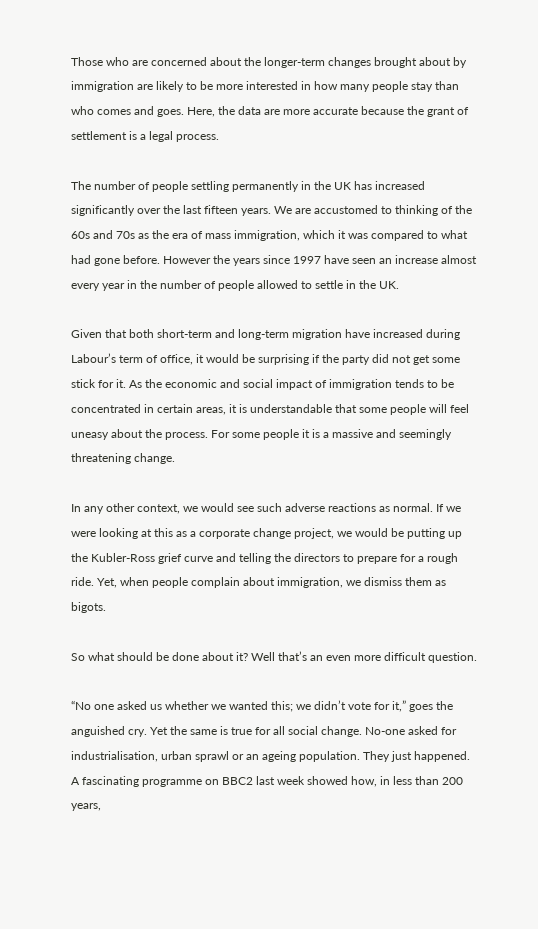Those who are concerned about the longer-term changes brought about by immigration are likely to be more interested in how many people stay than who comes and goes. Here, the data are more accurate because the grant of settlement is a legal process.

The number of people settling permanently in the UK has increased significantly over the last fifteen years. We are accustomed to thinking of the 60s and 70s as the era of mass immigration, which it was compared to what had gone before. However the years since 1997 have seen an increase almost every year in the number of people allowed to settle in the UK.

Given that both short-term and long-term migration have increased during Labour’s term of office, it would be surprising if the party did not get some stick for it. As the economic and social impact of immigration tends to be concentrated in certain areas, it is understandable that some people will feel uneasy about the process. For some people it is a massive and seemingly threatening change.

In any other context, we would see such adverse reactions as normal. If we were looking at this as a corporate change project, we would be putting up the Kubler-Ross grief curve and telling the directors to prepare for a rough ride. Yet, when people complain about immigration, we dismiss them as bigots.

So what should be done about it? Well that’s an even more difficult question.

“No one asked us whether we wanted this; we didn’t vote for it,” goes the anguished cry. Yet the same is true for all social change. No-one asked for industrialisation, urban sprawl or an ageing population. They just happened. A fascinating programme on BBC2 last week showed how, in less than 200 years,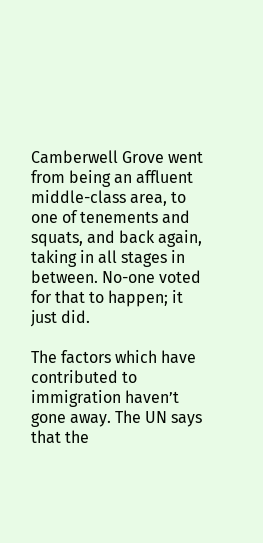Camberwell Grove went from being an affluent middle-class area, to one of tenements and squats, and back again, taking in all stages in between. No-one voted for that to happen; it just did.

The factors which have contributed to immigration haven’t gone away. The UN says that the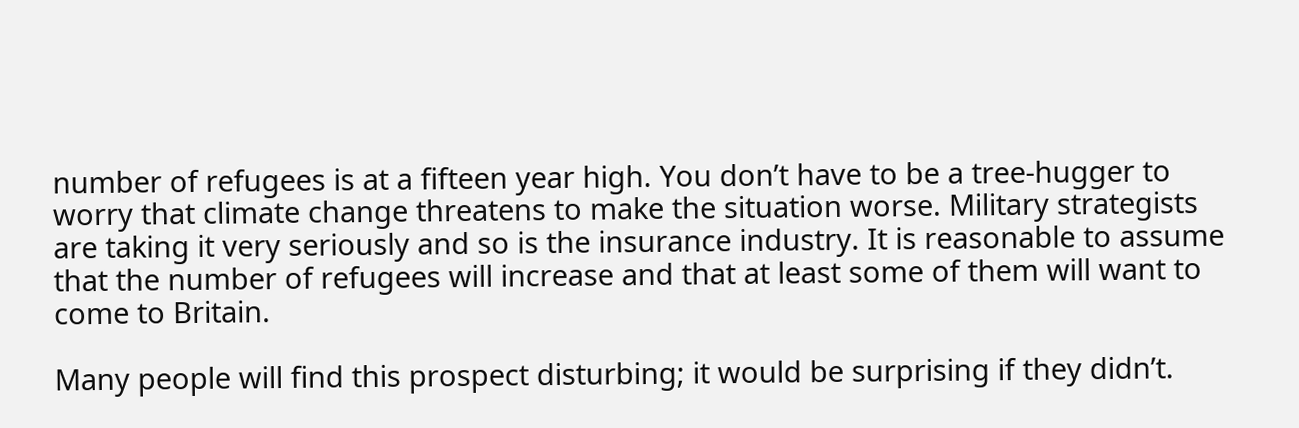number of refugees is at a fifteen year high. You don’t have to be a tree-hugger to worry that climate change threatens to make the situation worse. Military strategists are taking it very seriously and so is the insurance industry. It is reasonable to assume that the number of refugees will increase and that at least some of them will want to come to Britain.

Many people will find this prospect disturbing; it would be surprising if they didn’t.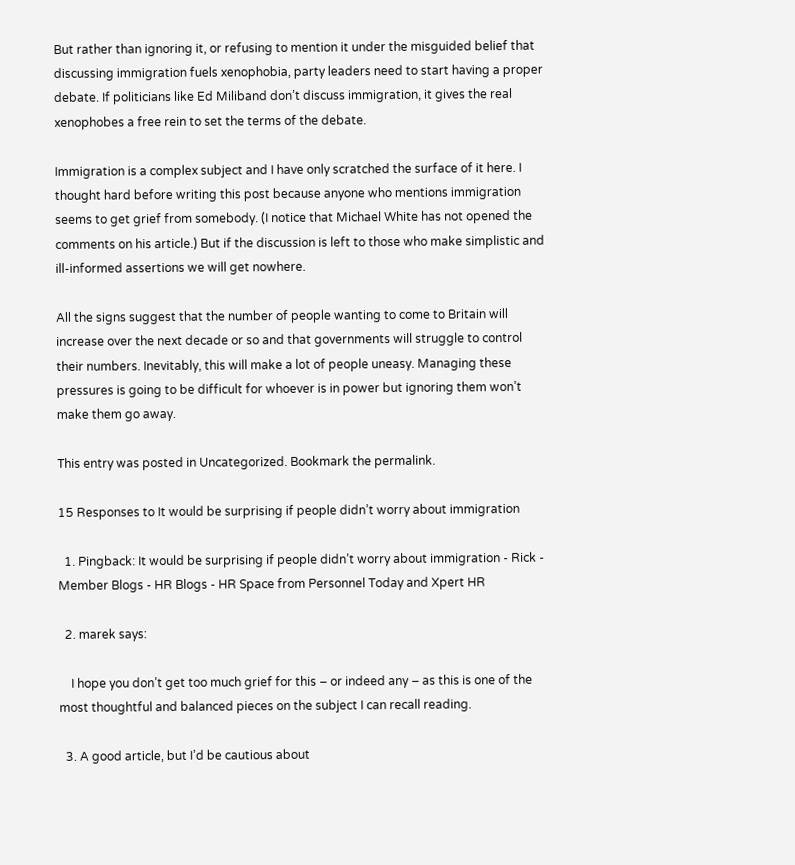But rather than ignoring it, or refusing to mention it under the misguided belief that discussing immigration fuels xenophobia, party leaders need to start having a proper debate. If politicians like Ed Miliband don’t discuss immigration, it gives the real xenophobes a free rein to set the terms of the debate.

Immigration is a complex subject and I have only scratched the surface of it here. I thought hard before writing this post because anyone who mentions immigration seems to get grief from somebody. (I notice that Michael White has not opened the comments on his article.) But if the discussion is left to those who make simplistic and ill-informed assertions we will get nowhere.

All the signs suggest that the number of people wanting to come to Britain will increase over the next decade or so and that governments will struggle to control their numbers. Inevitably, this will make a lot of people uneasy. Managing these pressures is going to be difficult for whoever is in power but ignoring them won’t make them go away.

This entry was posted in Uncategorized. Bookmark the permalink.

15 Responses to It would be surprising if people didn’t worry about immigration

  1. Pingback: It would be surprising if people didn’t worry about immigration - Rick - Member Blogs - HR Blogs - HR Space from Personnel Today and Xpert HR

  2. marek says:

    I hope you don’t get too much grief for this – or indeed any – as this is one of the most thoughtful and balanced pieces on the subject I can recall reading.

  3. A good article, but I’d be cautious about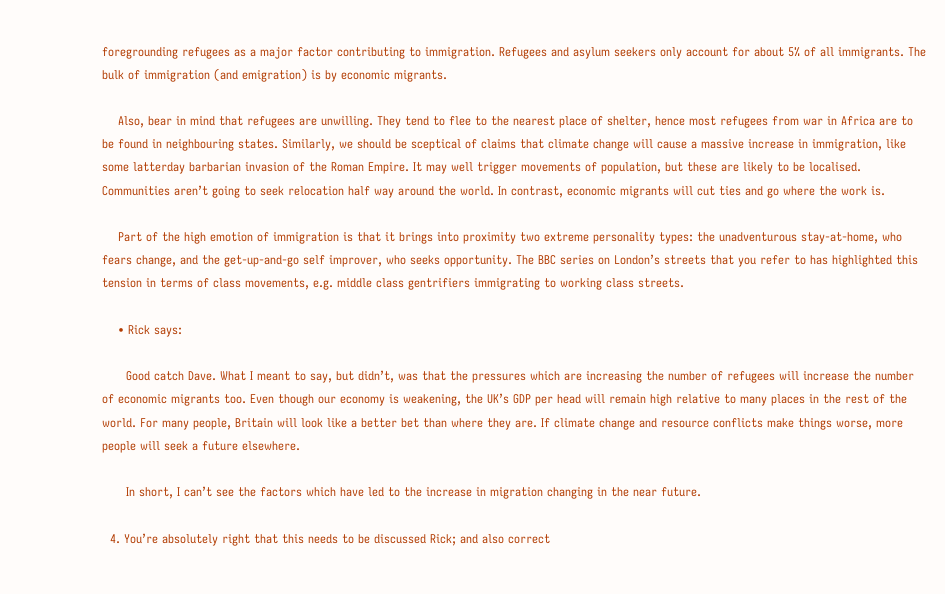foregrounding refugees as a major factor contributing to immigration. Refugees and asylum seekers only account for about 5% of all immigrants. The bulk of immigration (and emigration) is by economic migrants.

    Also, bear in mind that refugees are unwilling. They tend to flee to the nearest place of shelter, hence most refugees from war in Africa are to be found in neighbouring states. Similarly, we should be sceptical of claims that climate change will cause a massive increase in immigration, like some latterday barbarian invasion of the Roman Empire. It may well trigger movements of population, but these are likely to be localised. Communities aren’t going to seek relocation half way around the world. In contrast, economic migrants will cut ties and go where the work is.

    Part of the high emotion of immigration is that it brings into proximity two extreme personality types: the unadventurous stay-at-home, who fears change, and the get-up-and-go self improver, who seeks opportunity. The BBC series on London’s streets that you refer to has highlighted this tension in terms of class movements, e.g. middle class gentrifiers immigrating to working class streets.

    • Rick says:

      Good catch Dave. What I meant to say, but didn’t, was that the pressures which are increasing the number of refugees will increase the number of economic migrants too. Even though our economy is weakening, the UK’s GDP per head will remain high relative to many places in the rest of the world. For many people, Britain will look like a better bet than where they are. If climate change and resource conflicts make things worse, more people will seek a future elsewhere.

      In short, I can’t see the factors which have led to the increase in migration changing in the near future.

  4. You’re absolutely right that this needs to be discussed Rick; and also correct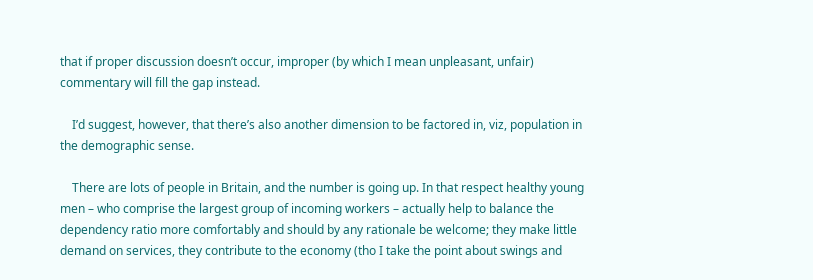that if proper discussion doesn’t occur, improper (by which I mean unpleasant, unfair) commentary will fill the gap instead.

    I’d suggest, however, that there’s also another dimension to be factored in, viz, population in the demographic sense.

    There are lots of people in Britain, and the number is going up. In that respect healthy young men – who comprise the largest group of incoming workers – actually help to balance the dependency ratio more comfortably and should by any rationale be welcome; they make little demand on services, they contribute to the economy (tho I take the point about swings and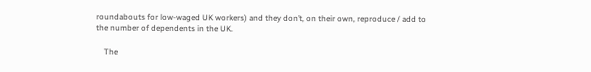roundabouts for low-waged UK workers) and they don’t, on their own, reproduce / add to the number of dependents in the UK.

    The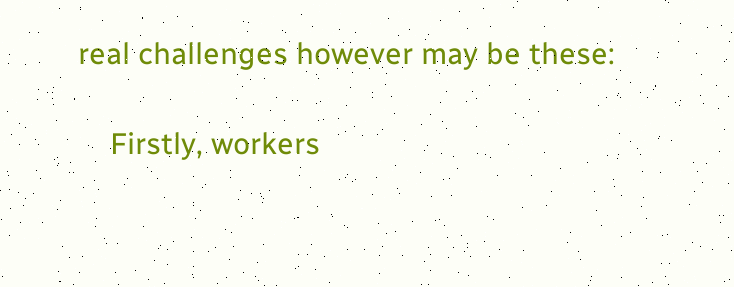real challenges however may be these:

    Firstly, workers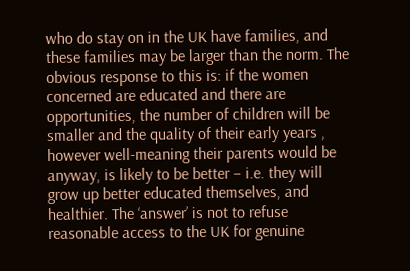who do stay on in the UK have families, and these families may be larger than the norm. The obvious response to this is: if the women concerned are educated and there are opportunities, the number of children will be smaller and the quality of their early years , however well-meaning their parents would be anyway, is likely to be better – i.e. they will grow up better educated themselves, and healthier. The ‘answer’ is not to refuse reasonable access to the UK for genuine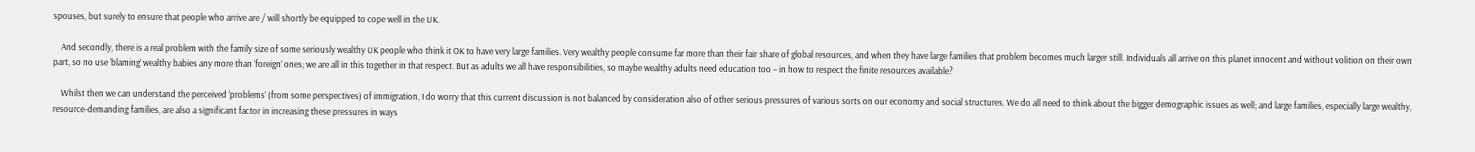spouses, but surely to ensure that people who arrive are / will shortly be equipped to cope well in the UK.

    And secondly, there is a real problem with the family size of some seriously wealthy UK people who think it OK to have very large families. Very wealthy people consume far more than their fair share of global resources, and when they have large families that problem becomes much larger still. Individuals all arrive on this planet innocent and without volition on their own part, so no use ‘blaming’ wealthy babies any more than ‘foreign’ ones; we are all in this together in that respect. But as adults we all have responsibilities, so maybe wealthy adults need education too – in how to respect the finite resources available?

    Whilst then we can understand the perceived ‘problems’ (from some perspectives) of immigration, I do worry that this current discussion is not balanced by consideration also of other serious pressures of various sorts on our economy and social structures. We do all need to think about the bigger demographic issues as well; and large families, especially large wealthy, resource-demanding families, are also a significant factor in increasing these pressures in ways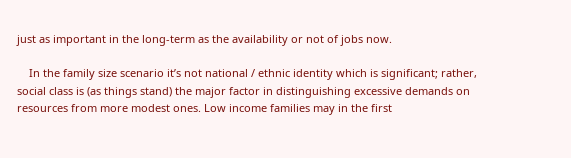just as important in the long-term as the availability or not of jobs now.

    In the family size scenario it’s not national / ethnic identity which is significant; rather, social class is (as things stand) the major factor in distinguishing excessive demands on resources from more modest ones. Low income families may in the first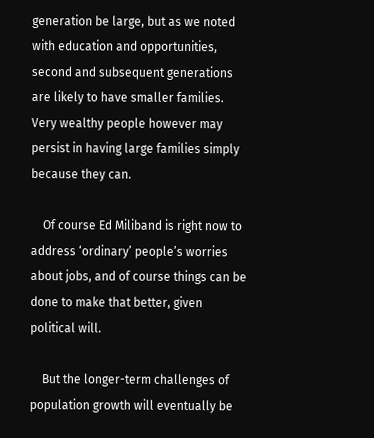generation be large, but as we noted with education and opportunities, second and subsequent generations are likely to have smaller families. Very wealthy people however may persist in having large families simply because they can.

    Of course Ed Miliband is right now to address ‘ordinary’ people’s worries about jobs, and of course things can be done to make that better, given political will.

    But the longer-term challenges of population growth will eventually be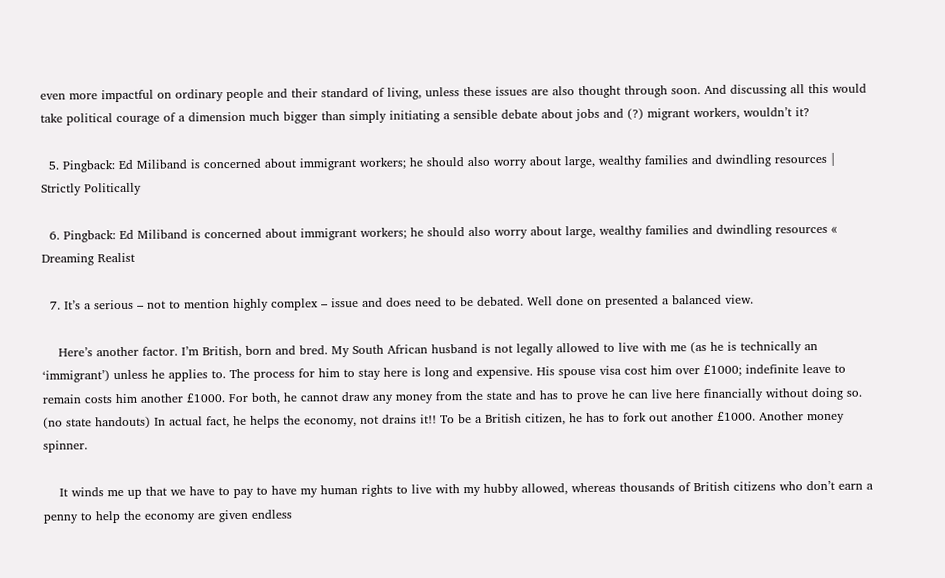even more impactful on ordinary people and their standard of living, unless these issues are also thought through soon. And discussing all this would take political courage of a dimension much bigger than simply initiating a sensible debate about jobs and (?) migrant workers, wouldn’t it?

  5. Pingback: Ed Miliband is concerned about immigrant workers; he should also worry about large, wealthy families and dwindling resources | Strictly Politically

  6. Pingback: Ed Miliband is concerned about immigrant workers; he should also worry about large, wealthy families and dwindling resources « Dreaming Realist

  7. It’s a serious – not to mention highly complex – issue and does need to be debated. Well done on presented a balanced view.

    Here’s another factor. I’m British, born and bred. My South African husband is not legally allowed to live with me (as he is technically an ‘immigrant’) unless he applies to. The process for him to stay here is long and expensive. His spouse visa cost him over £1000; indefinite leave to remain costs him another £1000. For both, he cannot draw any money from the state and has to prove he can live here financially without doing so. (no state handouts) In actual fact, he helps the economy, not drains it!! To be a British citizen, he has to fork out another £1000. Another money spinner.

    It winds me up that we have to pay to have my human rights to live with my hubby allowed, whereas thousands of British citizens who don’t earn a penny to help the economy are given endless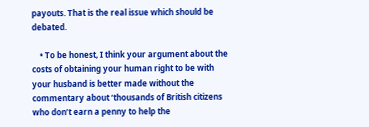payouts. That is the real issue which should be debated.

    • To be honest, I think your argument about the costs of obtaining your human right to be with your husband is better made without the commentary about ‘thousands of British citizens who don’t earn a penny to help the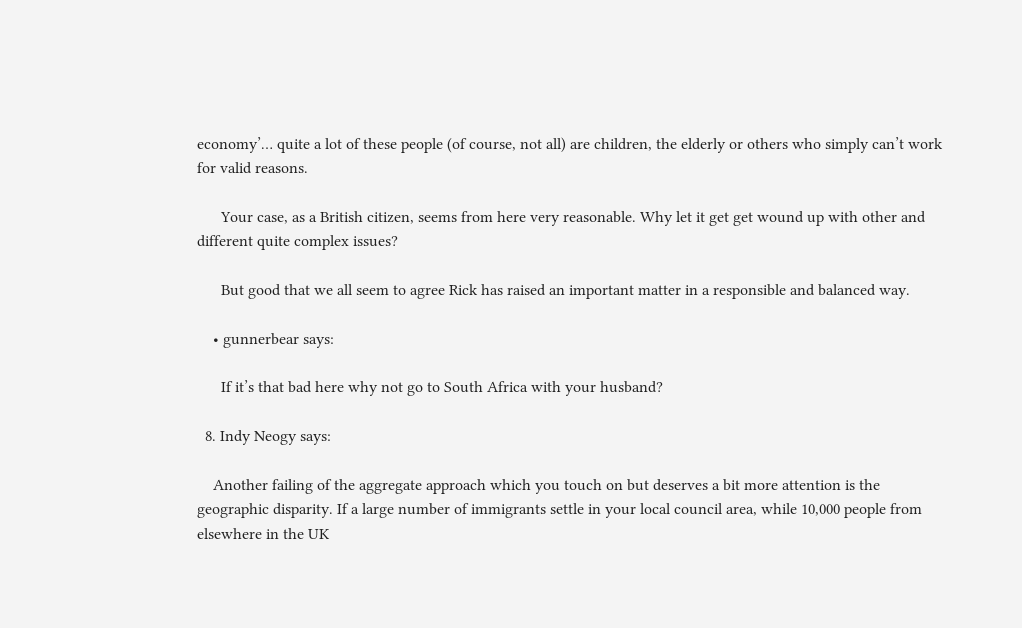economy’… quite a lot of these people (of course, not all) are children, the elderly or others who simply can’t work for valid reasons.

      Your case, as a British citizen, seems from here very reasonable. Why let it get get wound up with other and different quite complex issues?

      But good that we all seem to agree Rick has raised an important matter in a responsible and balanced way.

    • gunnerbear says:

      If it’s that bad here why not go to South Africa with your husband?

  8. Indy Neogy says:

    Another failing of the aggregate approach which you touch on but deserves a bit more attention is the geographic disparity. If a large number of immigrants settle in your local council area, while 10,000 people from elsewhere in the UK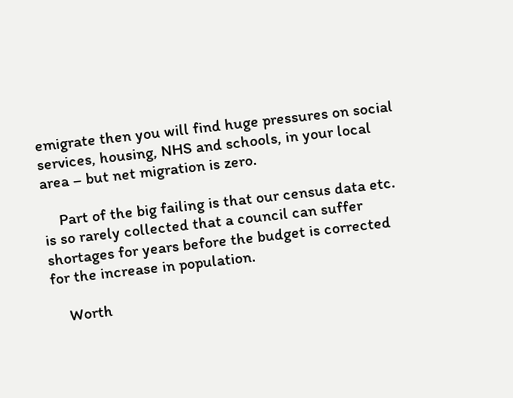emigrate then you will find huge pressures on social services, housing, NHS and schools, in your local area – but net migration is zero.

    Part of the big failing is that our census data etc. is so rarely collected that a council can suffer shortages for years before the budget is corrected for the increase in population.

    Worth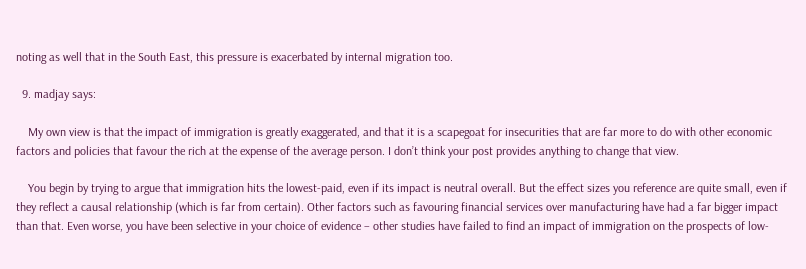noting as well that in the South East, this pressure is exacerbated by internal migration too.

  9. madjay says:

    My own view is that the impact of immigration is greatly exaggerated, and that it is a scapegoat for insecurities that are far more to do with other economic factors and policies that favour the rich at the expense of the average person. I don’t think your post provides anything to change that view.

    You begin by trying to argue that immigration hits the lowest-paid, even if its impact is neutral overall. But the effect sizes you reference are quite small, even if they reflect a causal relationship (which is far from certain). Other factors such as favouring financial services over manufacturing have had a far bigger impact than that. Even worse, you have been selective in your choice of evidence – other studies have failed to find an impact of immigration on the prospects of low-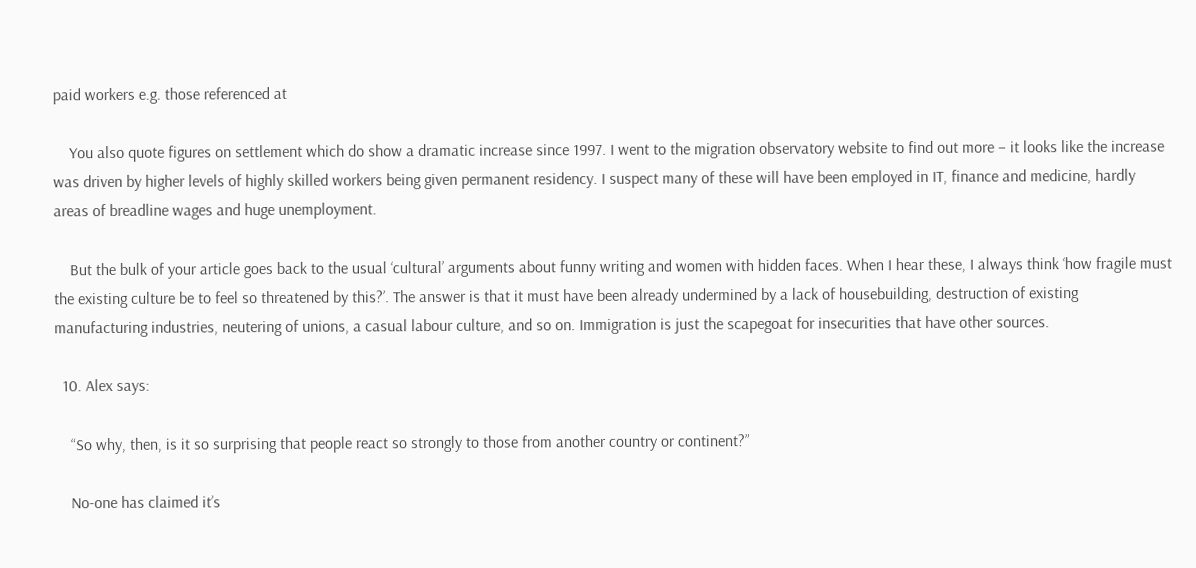paid workers e.g. those referenced at

    You also quote figures on settlement which do show a dramatic increase since 1997. I went to the migration observatory website to find out more – it looks like the increase was driven by higher levels of highly skilled workers being given permanent residency. I suspect many of these will have been employed in IT, finance and medicine, hardly areas of breadline wages and huge unemployment.

    But the bulk of your article goes back to the usual ‘cultural’ arguments about funny writing and women with hidden faces. When I hear these, I always think ‘how fragile must the existing culture be to feel so threatened by this?’. The answer is that it must have been already undermined by a lack of housebuilding, destruction of existing manufacturing industries, neutering of unions, a casual labour culture, and so on. Immigration is just the scapegoat for insecurities that have other sources.

  10. Alex says:

    “So why, then, is it so surprising that people react so strongly to those from another country or continent?”

    No-one has claimed it’s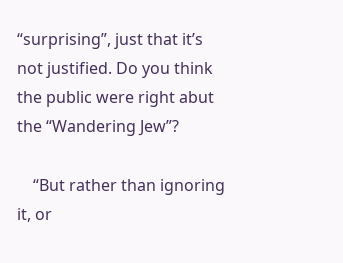“surprising”, just that it’s not justified. Do you think the public were right abut the “Wandering Jew”?

    “But rather than ignoring it, or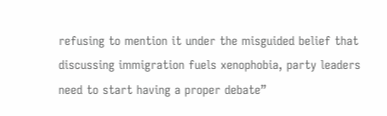refusing to mention it under the misguided belief that discussing immigration fuels xenophobia, party leaders need to start having a proper debate”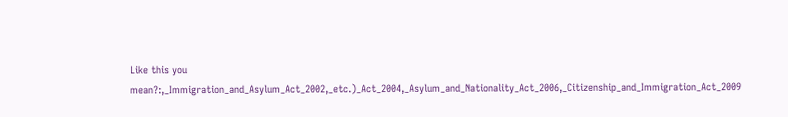Like this you mean?:,_Immigration_and_Asylum_Act_2002,_etc.)_Act_2004,_Asylum_and_Nationality_Act_2006,_Citizenship_and_Immigration_Act_2009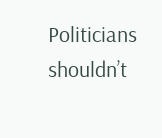Politicians shouldn’t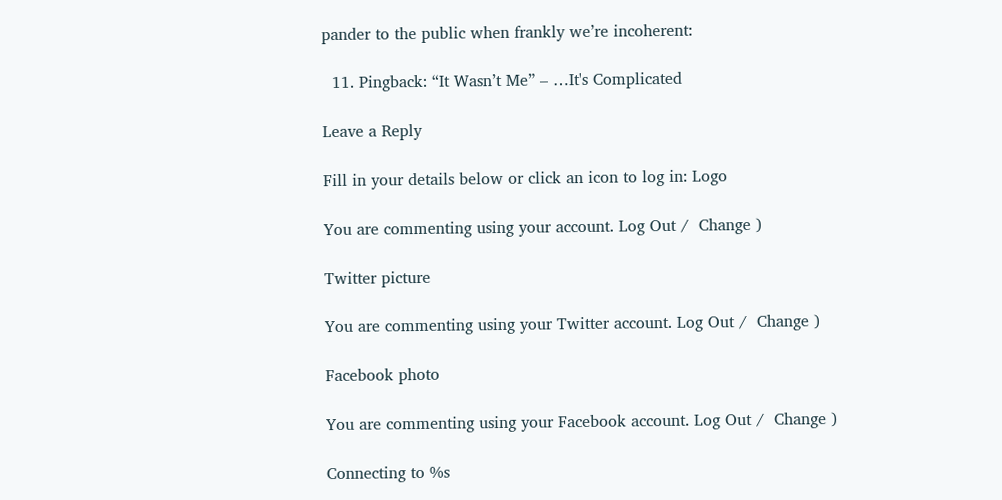pander to the public when frankly we’re incoherent:

  11. Pingback: “It Wasn’t Me” – …It's Complicated

Leave a Reply

Fill in your details below or click an icon to log in: Logo

You are commenting using your account. Log Out /  Change )

Twitter picture

You are commenting using your Twitter account. Log Out /  Change )

Facebook photo

You are commenting using your Facebook account. Log Out /  Change )

Connecting to %s